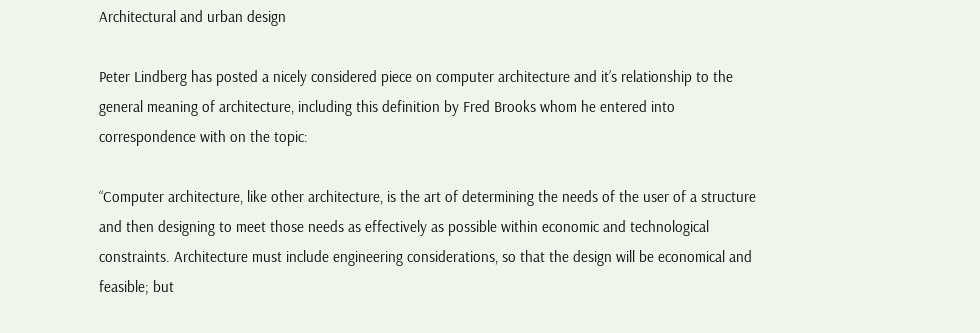Architectural and urban design

Peter Lindberg has posted a nicely considered piece on computer architecture and it’s relationship to the general meaning of architecture, including this definition by Fred Brooks whom he entered into correspondence with on the topic:

“Computer architecture, like other architecture, is the art of determining the needs of the user of a structure and then designing to meet those needs as effectively as possible within economic and technological constraints. Architecture must include engineering considerations, so that the design will be economical and feasible; but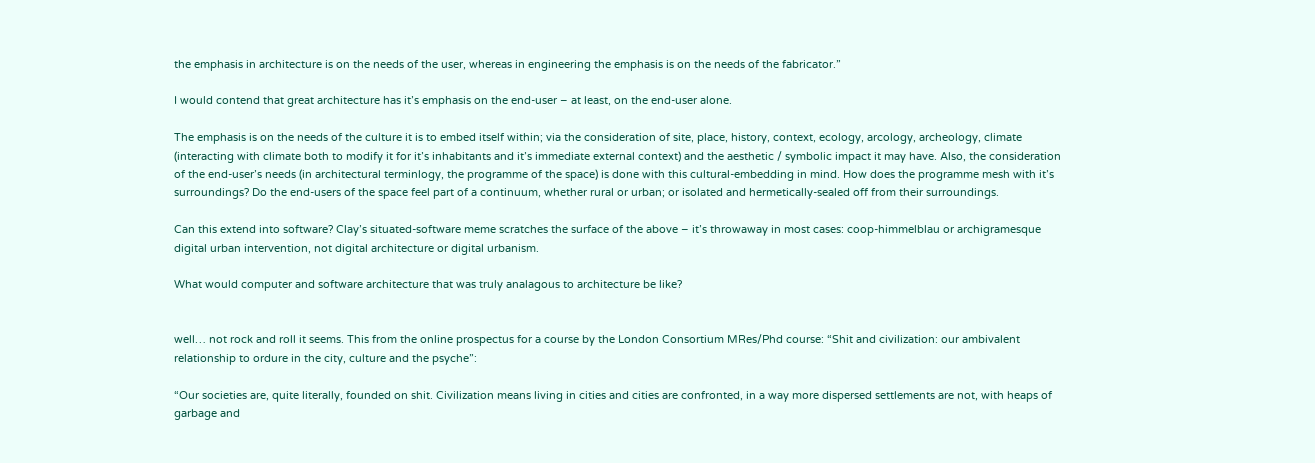the emphasis in architecture is on the needs of the user, whereas in engineering the emphasis is on the needs of the fabricator.”

I would contend that great architecture has it’s emphasis on the end-user – at least, on the end-user alone.

The emphasis is on the needs of the culture it is to embed itself within; via the consideration of site, place, history, context, ecology, arcology, archeology, climate (interacting with climate both to modify it for it’s inhabitants and it’s immediate external context) and the aesthetic / symbolic impact it may have. Also, the consideration of the end-user’s needs (in architectural terminlogy, the programme of the space) is done with this cultural-embedding in mind. How does the programme mesh with it’s surroundings? Do the end-users of the space feel part of a continuum, whether rural or urban; or isolated and hermetically-sealed off from their surroundings.

Can this extend into software? Clay’s situated-software meme scratches the surface of the above – it’s throwaway in most cases: coop-himmelblau or archigramesque digital urban intervention, not digital architecture or digital urbanism.

What would computer and software architecture that was truly analagous to architecture be like?


well… not rock and roll it seems. This from the online prospectus for a course by the London Consortium MRes/Phd course: “Shit and civilization: our ambivalent relationship to ordure in the city, culture and the psyche”:

“Our societies are, quite literally, founded on shit. Civilization means living in cities and cities are confronted, in a way more dispersed settlements are not, with heaps of garbage and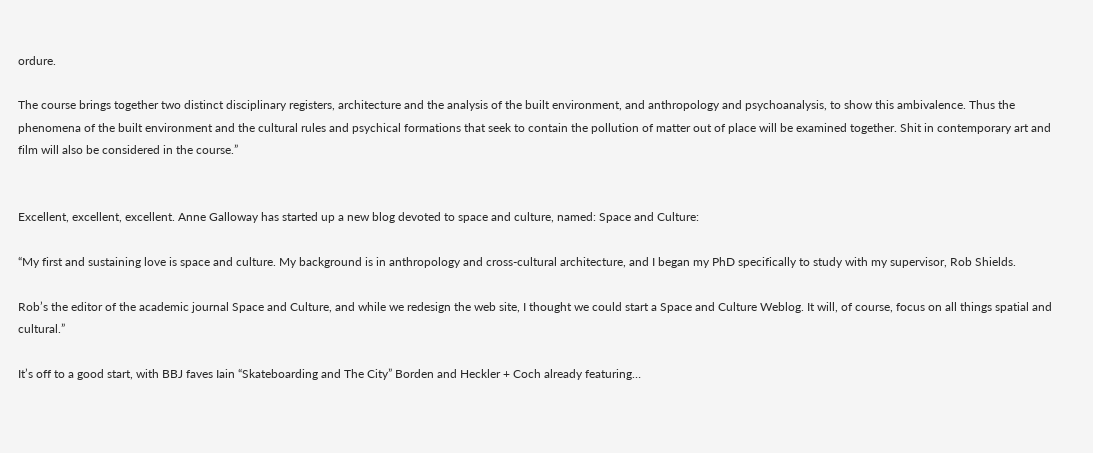ordure.

The course brings together two distinct disciplinary registers, architecture and the analysis of the built environment, and anthropology and psychoanalysis, to show this ambivalence. Thus the phenomena of the built environment and the cultural rules and psychical formations that seek to contain the pollution of matter out of place will be examined together. Shit in contemporary art and film will also be considered in the course.”


Excellent, excellent, excellent. Anne Galloway has started up a new blog devoted to space and culture, named: Space and Culture:

“My first and sustaining love is space and culture. My background is in anthropology and cross-cultural architecture, and I began my PhD specifically to study with my supervisor, Rob Shields.

Rob’s the editor of the academic journal Space and Culture, and while we redesign the web site, I thought we could start a Space and Culture Weblog. It will, of course, focus on all things spatial and cultural.”

It’s off to a good start, with BBJ faves Iain “Skateboarding and The City” Borden and Heckler + Coch already featuring…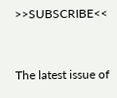>>SUBSCRIBE<<


The latest issue of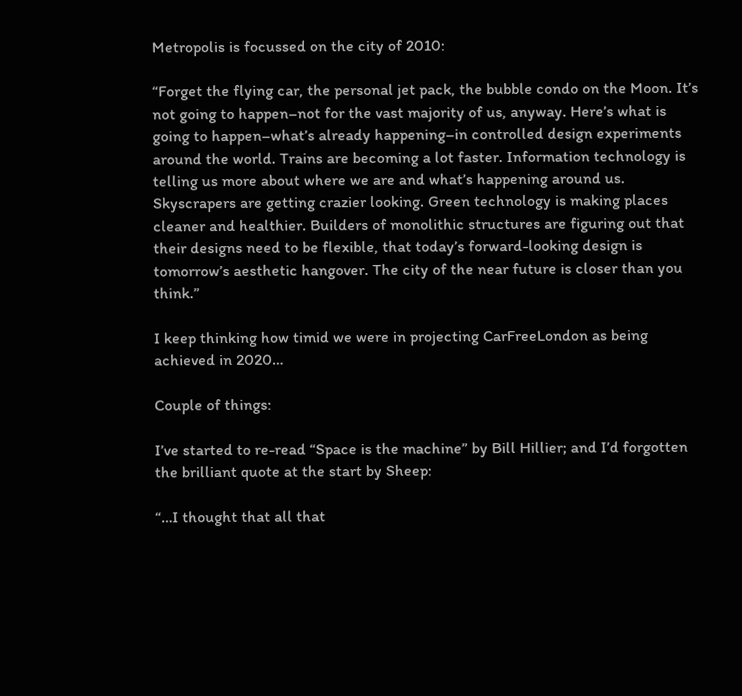Metropolis is focussed on the city of 2010:

“Forget the flying car, the personal jet pack, the bubble condo on the Moon. It’s not going to happen–not for the vast majority of us, anyway. Here’s what is going to happen–what’s already happening–in controlled design experiments around the world. Trains are becoming a lot faster. Information technology is telling us more about where we are and what’s happening around us. Skyscrapers are getting crazier looking. Green technology is making places cleaner and healthier. Builders of monolithic structures are figuring out that their designs need to be flexible, that today’s forward-looking design is tomorrow’s aesthetic hangover. The city of the near future is closer than you think.”

I keep thinking how timid we were in projecting CarFreeLondon as being achieved in 2020…

Couple of things:

I’ve started to re-read “Space is the machine” by Bill Hillier; and I’d forgotten the brilliant quote at the start by Sheep:

“…I thought that all that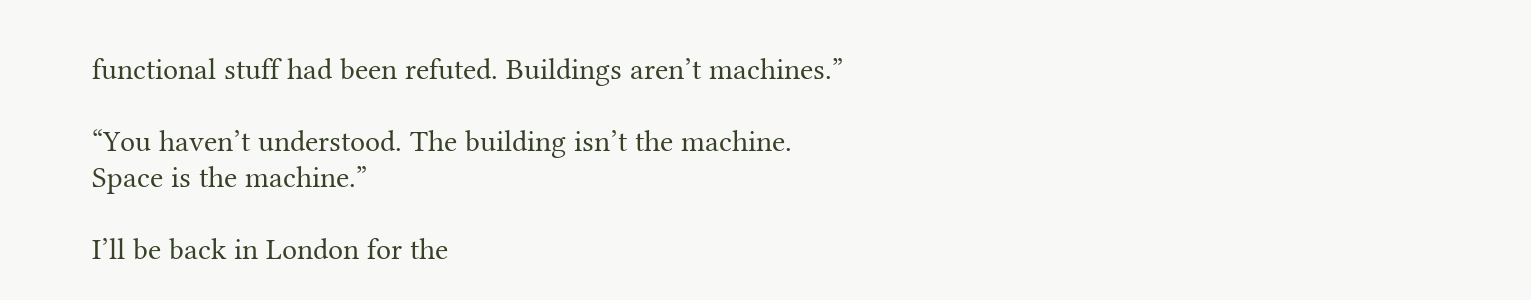functional stuff had been refuted. Buildings aren’t machines.”

“You haven’t understood. The building isn’t the machine. Space is the machine.”

I’ll be back in London for the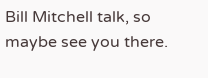Bill Mitchell talk, so maybe see you there.